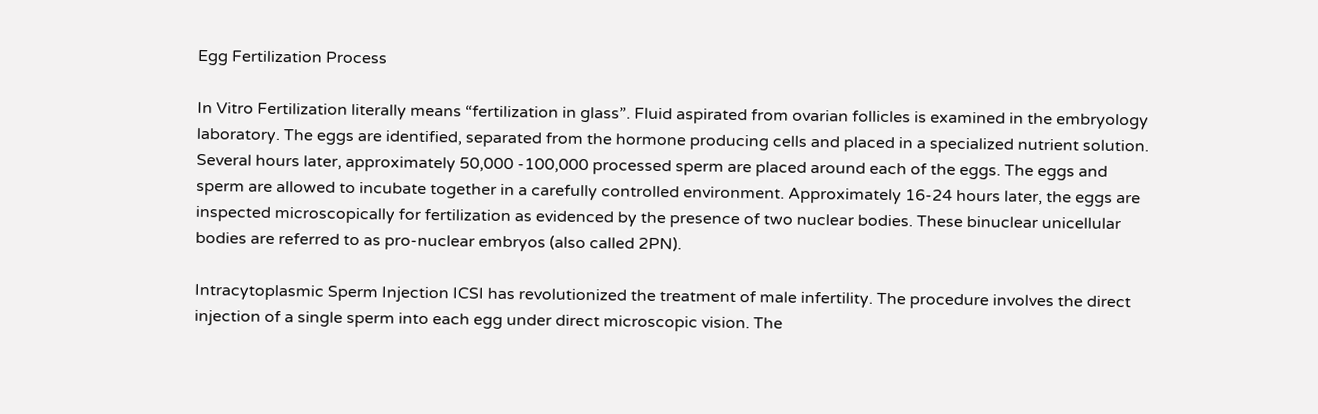Egg Fertilization Process

In Vitro Fertilization literally means “fertilization in glass”. Fluid aspirated from ovarian follicles is examined in the embryology laboratory. The eggs are identified, separated from the hormone producing cells and placed in a specialized nutrient solution. Several hours later, approximately 50,000 -100,000 processed sperm are placed around each of the eggs. The eggs and sperm are allowed to incubate together in a carefully controlled environment. Approximately 16-24 hours later, the eggs are inspected microscopically for fertilization as evidenced by the presence of two nuclear bodies. These binuclear unicellular bodies are referred to as pro-nuclear embryos (also called 2PN).

Intracytoplasmic Sperm Injection ICSI has revolutionized the treatment of male infertility. The procedure involves the direct injection of a single sperm into each egg under direct microscopic vision. The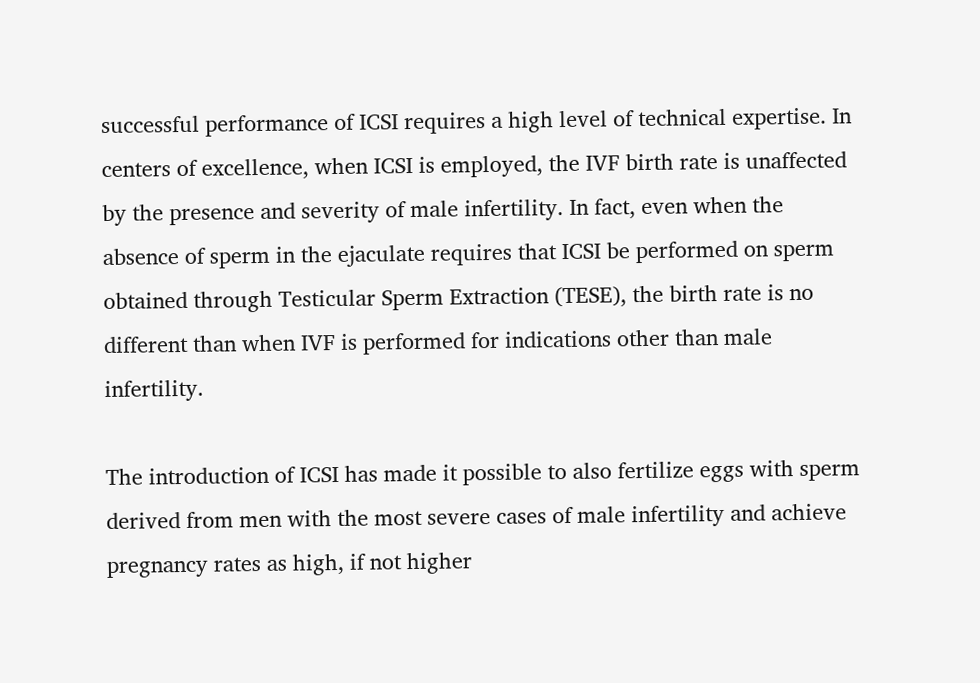successful performance of ICSI requires a high level of technical expertise. In centers of excellence, when ICSI is employed, the IVF birth rate is unaffected by the presence and severity of male infertility. In fact, even when the absence of sperm in the ejaculate requires that ICSI be performed on sperm obtained through Testicular Sperm Extraction (TESE), the birth rate is no different than when IVF is performed for indications other than male infertility.

The introduction of ICSI has made it possible to also fertilize eggs with sperm derived from men with the most severe cases of male infertility and achieve pregnancy rates as high, if not higher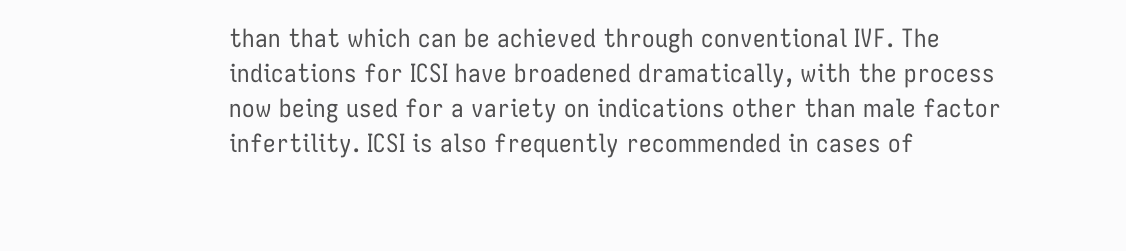than that which can be achieved through conventional IVF. The indications for ICSI have broadened dramatically, with the process now being used for a variety on indications other than male factor infertility. ICSI is also frequently recommended in cases of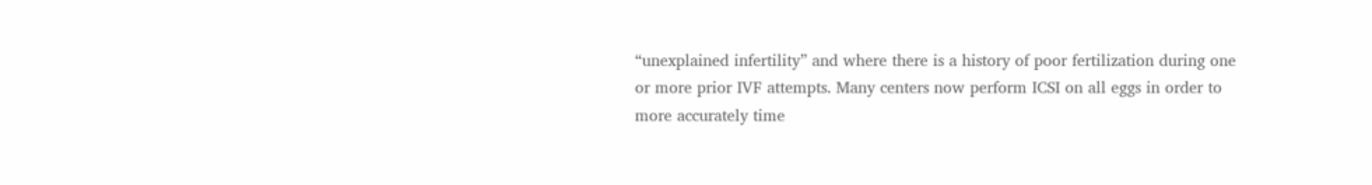“unexplained infertility” and where there is a history of poor fertilization during one or more prior IVF attempts. Many centers now perform ICSI on all eggs in order to more accurately time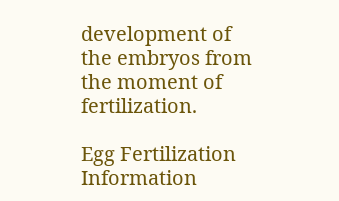development of the embryos from the moment of fertilization.

Egg Fertilization Information